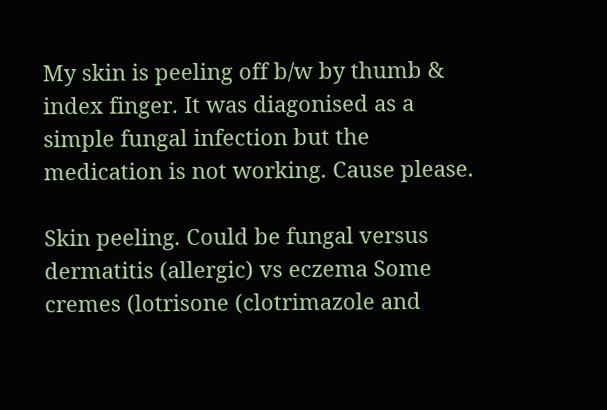My skin is peeling off b/w by thumb & index finger. It was diagonised as a simple fungal infection but the medication is not working. Cause please.

Skin peeling. Could be fungal versus dermatitis (allergic) vs eczema Some cremes (lotrisone (clotrimazole and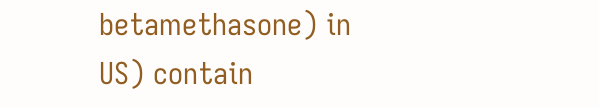betamethasone) in US) contain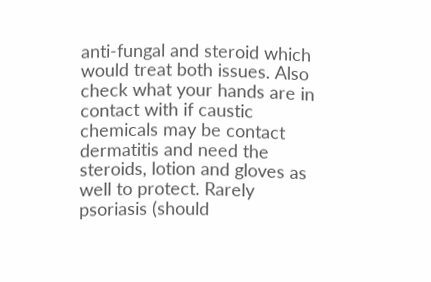anti-fungal and steroid which would treat both issues. Also check what your hands are in contact with if caustic chemicals may be contact dermatitis and need the steroids, lotion and gloves as well to protect. Rarely psoriasis (should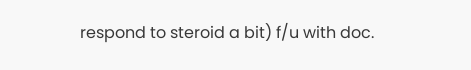respond to steroid a bit) f/u with doc.